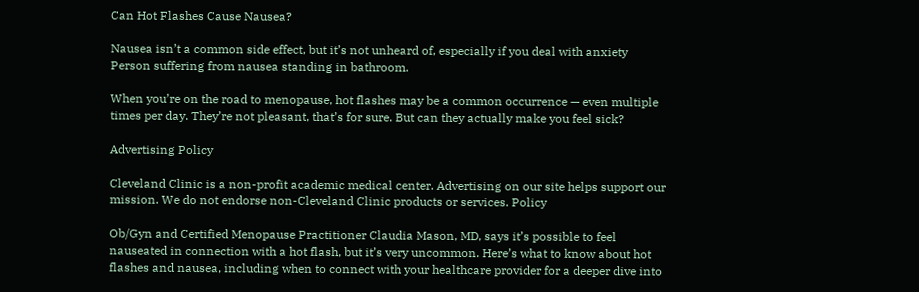Can Hot Flashes Cause Nausea?

Nausea isn’t a common side effect, but it’s not unheard of, especially if you deal with anxiety
Person suffering from nausea standing in bathroom.

When you’re on the road to menopause, hot flashes may be a common occurrence — even multiple times per day. They’re not pleasant, that’s for sure. But can they actually make you feel sick?

Advertising Policy

Cleveland Clinic is a non-profit academic medical center. Advertising on our site helps support our mission. We do not endorse non-Cleveland Clinic products or services. Policy

Ob/Gyn and Certified Menopause Practitioner Claudia Mason, MD, says it’s possible to feel nauseated in connection with a hot flash, but it’s very uncommon. Here’s what to know about hot flashes and nausea, including when to connect with your healthcare provider for a deeper dive into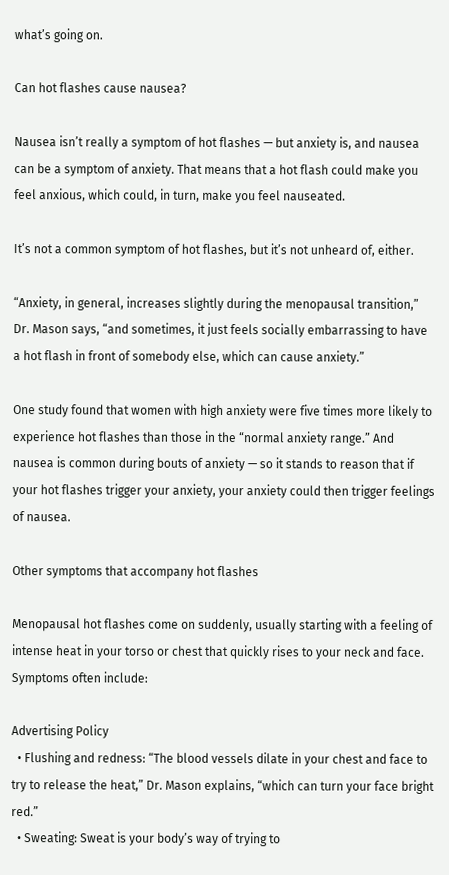what’s going on.

Can hot flashes cause nausea?

Nausea isn’t really a symptom of hot flashes — but anxiety is, and nausea can be a symptom of anxiety. That means that a hot flash could make you feel anxious, which could, in turn, make you feel nauseated.

It’s not a common symptom of hot flashes, but it’s not unheard of, either.

“Anxiety, in general, increases slightly during the menopausal transition,” Dr. Mason says, “and sometimes, it just feels socially embarrassing to have a hot flash in front of somebody else, which can cause anxiety.”

One study found that women with high anxiety were five times more likely to experience hot flashes than those in the “normal anxiety range.” And nausea is common during bouts of anxiety — so it stands to reason that if your hot flashes trigger your anxiety, your anxiety could then trigger feelings of nausea.

Other symptoms that accompany hot flashes

Menopausal hot flashes come on suddenly, usually starting with a feeling of intense heat in your torso or chest that quickly rises to your neck and face. Symptoms often include:

Advertising Policy
  • Flushing and redness: “The blood vessels dilate in your chest and face to try to release the heat,” Dr. Mason explains, “which can turn your face bright red.”
  • Sweating: Sweat is your body’s way of trying to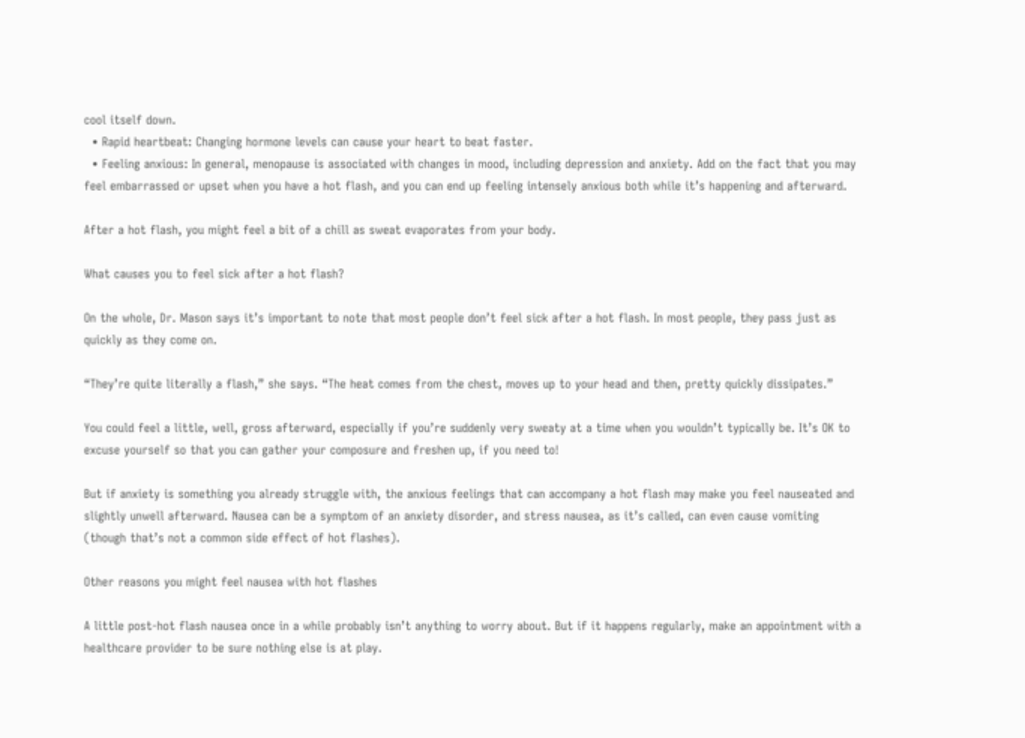cool itself down.
  • Rapid heartbeat: Changing hormone levels can cause your heart to beat faster.
  • Feeling anxious: In general, menopause is associated with changes in mood, including depression and anxiety. Add on the fact that you may feel embarrassed or upset when you have a hot flash, and you can end up feeling intensely anxious both while it’s happening and afterward.

After a hot flash, you might feel a bit of a chill as sweat evaporates from your body.

What causes you to feel sick after a hot flash?

On the whole, Dr. Mason says it’s important to note that most people don’t feel sick after a hot flash. In most people, they pass just as quickly as they come on.

“They’re quite literally a flash,” she says. “The heat comes from the chest, moves up to your head and then, pretty quickly dissipates.”

You could feel a little, well, gross afterward, especially if you’re suddenly very sweaty at a time when you wouldn’t typically be. It’s OK to excuse yourself so that you can gather your composure and freshen up, if you need to!

But if anxiety is something you already struggle with, the anxious feelings that can accompany a hot flash may make you feel nauseated and slightly unwell afterward. Nausea can be a symptom of an anxiety disorder, and stress nausea, as it’s called, can even cause vomiting (though that’s not a common side effect of hot flashes).

Other reasons you might feel nausea with hot flashes

A little post-hot flash nausea once in a while probably isn’t anything to worry about. But if it happens regularly, make an appointment with a healthcare provider to be sure nothing else is at play.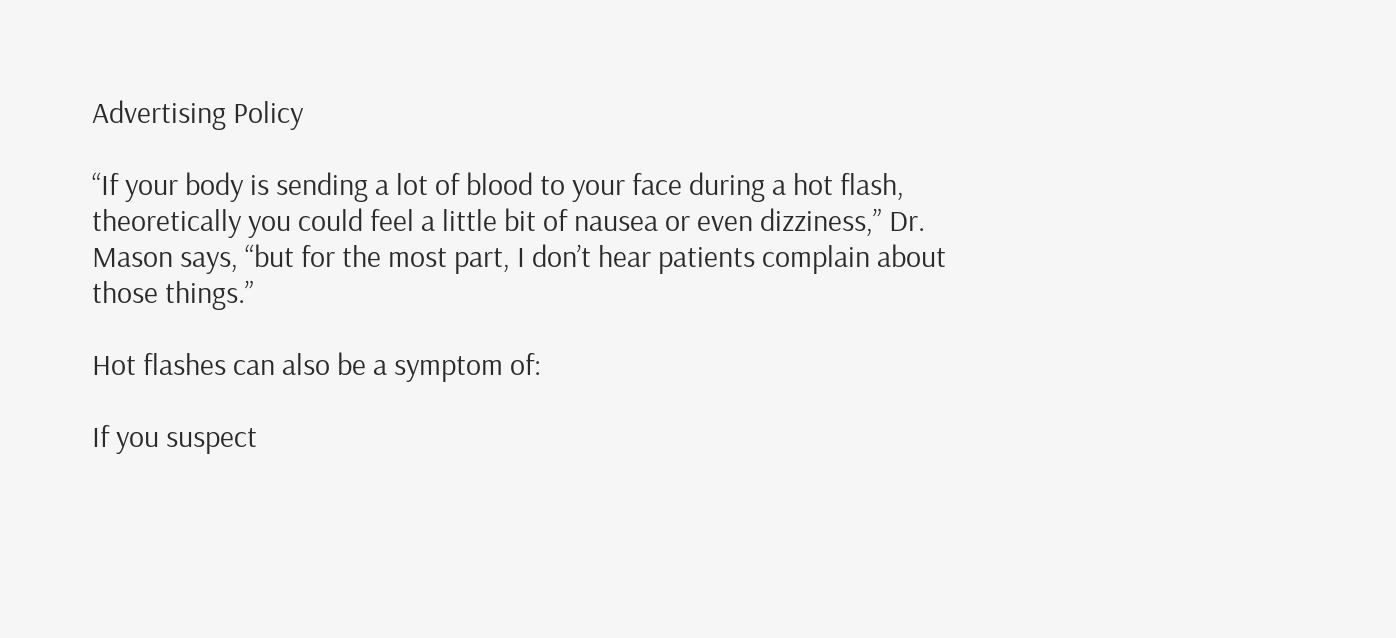Advertising Policy

“If your body is sending a lot of blood to your face during a hot flash, theoretically you could feel a little bit of nausea or even dizziness,” Dr. Mason says, “but for the most part, I don’t hear patients complain about those things.”

Hot flashes can also be a symptom of:

If you suspect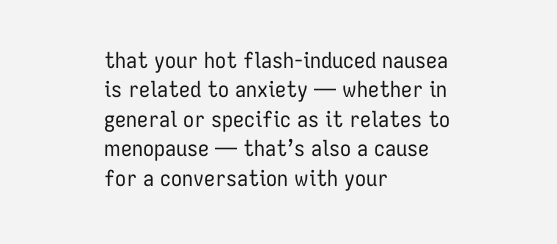that your hot flash-induced nausea is related to anxiety — whether in general or specific as it relates to menopause — that’s also a cause for a conversation with your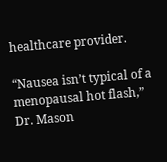healthcare provider.

“Nausea isn’t typical of a menopausal hot flash,” Dr. Mason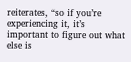reiterates, “so if you’re experiencing it, it’s important to figure out what else is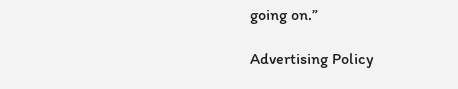going on.”

Advertising Policy